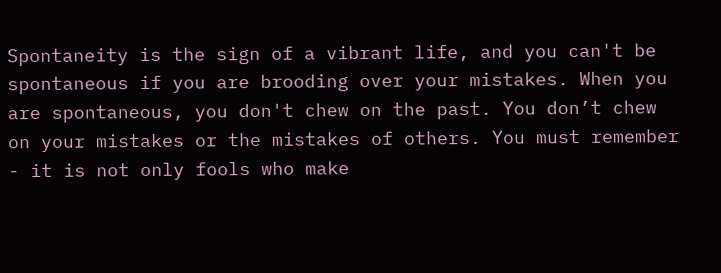Spontaneity is the sign of a vibrant life, and you can't be spontaneous if you are brooding over your mistakes. When you are spontaneous, you don't chew on the past. You don’t chew on your mistakes or the mistakes of others. You must remember - it is not only fools who make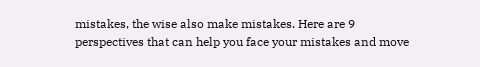mistakes, the wise also make mistakes. Here are 9 perspectives that can help you face your mistakes and move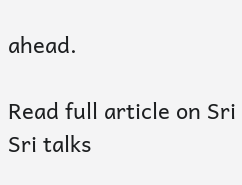ahead.

Read full article on Sri Sri talks